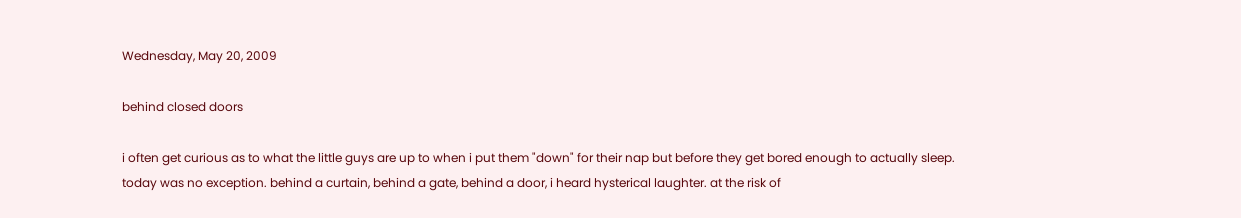Wednesday, May 20, 2009

behind closed doors

i often get curious as to what the little guys are up to when i put them "down" for their nap but before they get bored enough to actually sleep. today was no exception. behind a curtain, behind a gate, behind a door, i heard hysterical laughter. at the risk of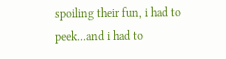spoiling their fun, i had to peek...and i had to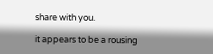share with you.

it appears to be a rousing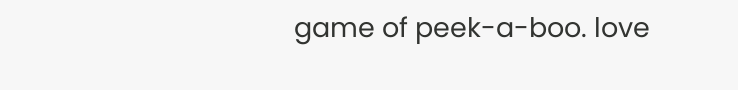game of peek-a-boo. love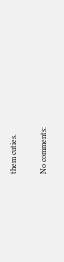them cuties.

No comments: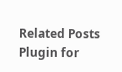Related Posts Plugin for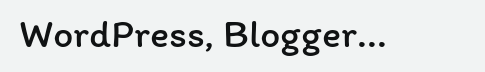WordPress, Blogger...